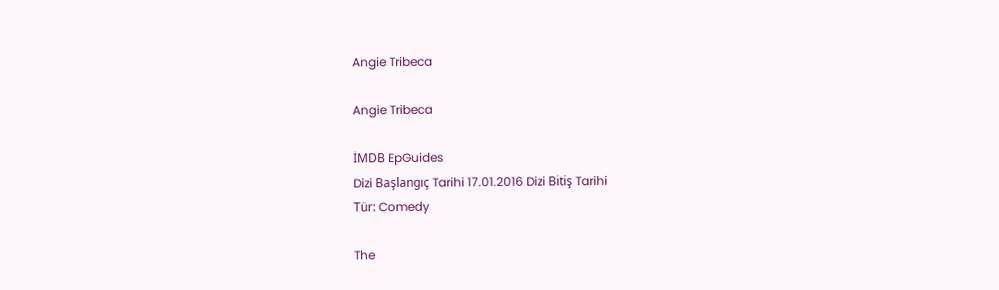Angie Tribeca

Angie Tribeca

İMDB EpGuides
Dizi Başlangıç Tarihi 17.01.2016 Dizi Bitiş Tarihi
Tür: Comedy

The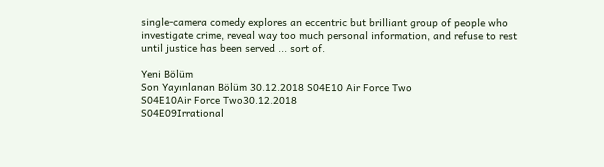single-camera comedy explores an eccentric but brilliant group of people who investigate crime, reveal way too much personal information, and refuse to rest until justice has been served ... sort of.

Yeni Bölüm
Son Yayınlanan Bölüm 30.12.2018 S04E10 Air Force Two
S04E10Air Force Two30.12.2018
S04E09Irrational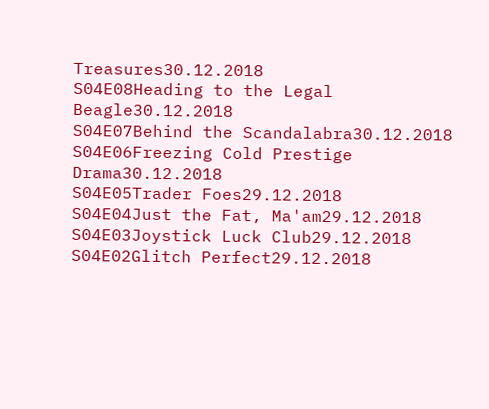Treasures30.12.2018
S04E08Heading to the Legal Beagle30.12.2018
S04E07Behind the Scandalabra30.12.2018
S04E06Freezing Cold Prestige Drama30.12.2018
S04E05Trader Foes29.12.2018
S04E04Just the Fat, Ma'am29.12.2018
S04E03Joystick Luck Club29.12.2018
S04E02Glitch Perfect29.12.2018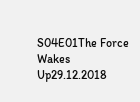S04E01The Force Wakes Up29.12.2018